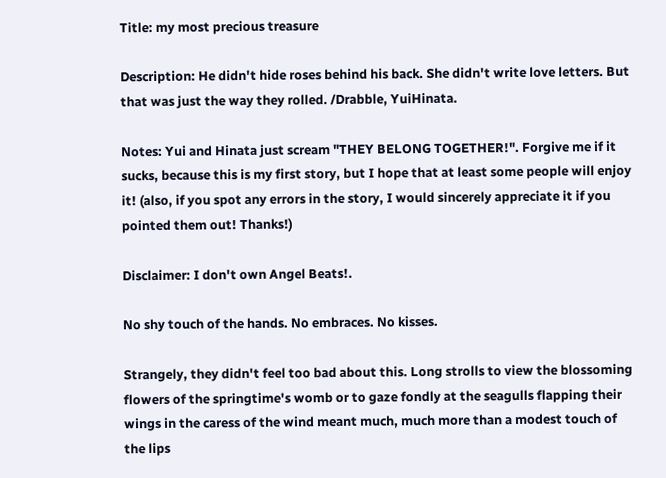Title: my most precious treasure

Description: He didn't hide roses behind his back. She didn't write love letters. But that was just the way they rolled. /Drabble, YuiHinata.

Notes: Yui and Hinata just scream "THEY BELONG TOGETHER!". Forgive me if it sucks, because this is my first story, but I hope that at least some people will enjoy it! (also, if you spot any errors in the story, I would sincerely appreciate it if you pointed them out! Thanks!)

Disclaimer: I don't own Angel Beats!.

No shy touch of the hands. No embraces. No kisses.

Strangely, they didn't feel too bad about this. Long strolls to view the blossoming flowers of the springtime's womb or to gaze fondly at the seagulls flapping their wings in the caress of the wind meant much, much more than a modest touch of the lips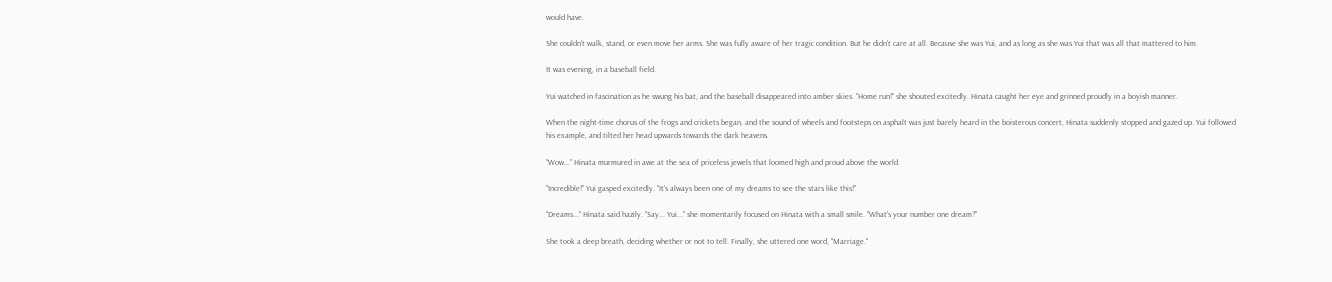would have.

She couldn't walk, stand, or even move her arms. She was fully aware of her tragic condition. But he didn't care at all. Because she was Yui, and as long as she was Yui that was all that mattered to him.

It was evening, in a baseball field.

Yui watched in fascination as he swung his bat, and the baseball disappeared into amber skies. "Home run!" she shouted excitedly. Hinata caught her eye and grinned proudly in a boyish manner.

When the night-time chorus of the frogs and crickets began, and the sound of wheels and footsteps on asphalt was just barely heard in the boisterous concert, Hinata suddenly stopped and gazed up. Yui followed his example, and tilted her head upwards towards the dark heavens.

"Wow..." Hinata murmured in awe at the sea of priceless jewels that loomed high and proud above the world.

"Incredible!" Yui gasped excitedly. "It's always been one of my dreams to see the stars like this!"

"Dreams..." Hinata said hazily. "Say... Yui..." she momentarily focused on Hinata with a small smile. "What's your number one dream?"

She took a deep breath, deciding whether or not to tell. Finally, she uttered one word, "Marriage."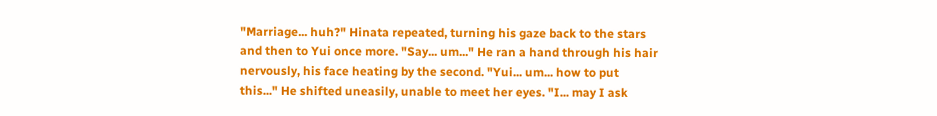"Marriage... huh?" Hinata repeated, turning his gaze back to the stars and then to Yui once more. "Say... um..." He ran a hand through his hair nervously, his face heating by the second. "Yui... um... how to put this..." He shifted uneasily, unable to meet her eyes. "I... may I ask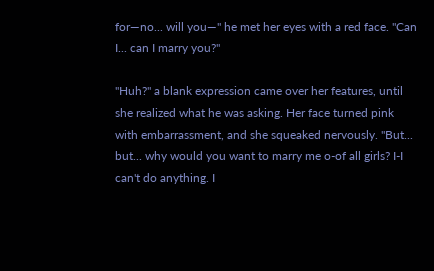for—no... will you—" he met her eyes with a red face. "Can I... can I marry you?"

"Huh?" a blank expression came over her features, until she realized what he was asking. Her face turned pink with embarrassment, and she squeaked nervously. "But... but... why would you want to marry me o-of all girls? I-I can't do anything. I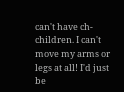can't have ch-children. I can't move my arms or legs at all! I'd just be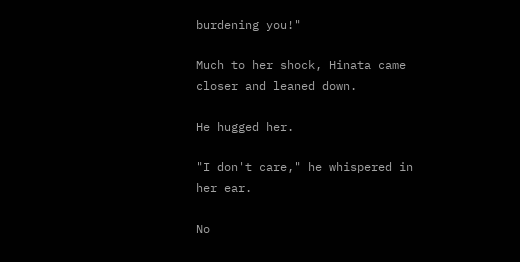burdening you!"

Much to her shock, Hinata came closer and leaned down.

He hugged her.

"I don't care," he whispered in her ear.

No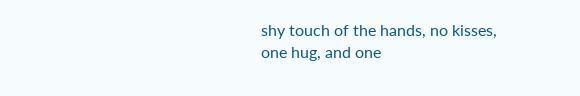shy touch of the hands, no kisses, one hug, and one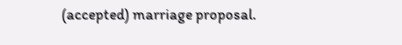(accepted) marriage proposal.